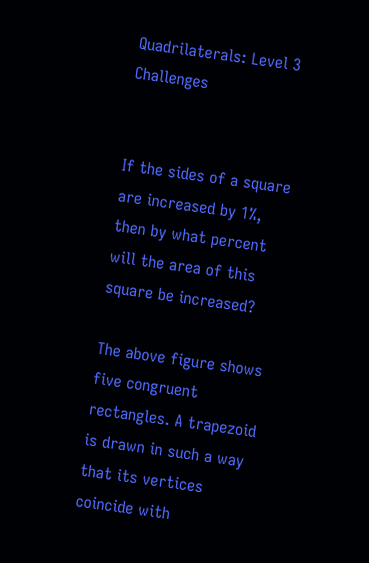Quadrilaterals: Level 3 Challenges


If the sides of a square are increased by 1%, then by what percent will the area of this square be increased?

The above figure shows five congruent rectangles. A trapezoid is drawn in such a way that its vertices coincide with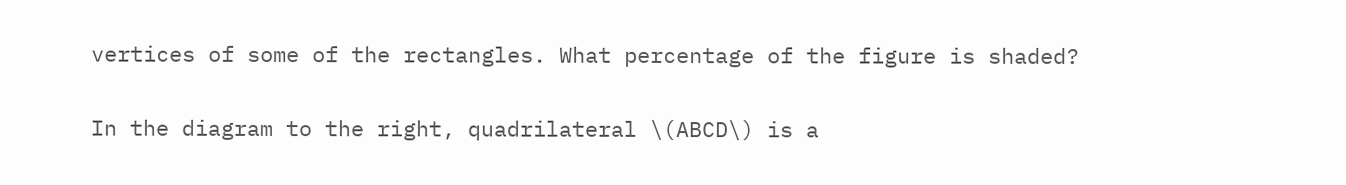vertices of some of the rectangles. What percentage of the figure is shaded?

In the diagram to the right, quadrilateral \(ABCD\) is a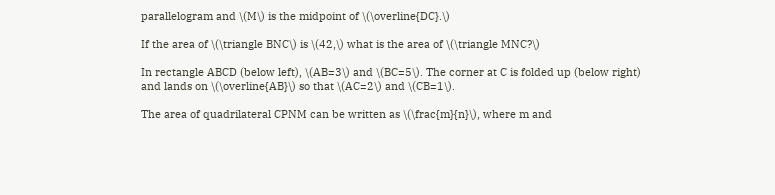parallelogram and \(M\) is the midpoint of \(\overline{DC}.\)

If the area of \(\triangle BNC\) is \(42,\) what is the area of \(\triangle MNC?\)

In rectangle ABCD (below left), \(AB=3\) and \(BC=5\). The corner at C is folded up (below right) and lands on \(\overline{AB}\) so that \(AC=2\) and \(CB=1\).

The area of quadrilateral CPNM can be written as \(\frac{m}{n}\), where m and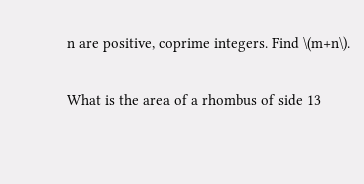n are positive, coprime integers. Find \(m+n\).

What is the area of a rhombus of side 13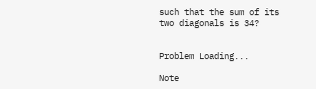such that the sum of its two diagonals is 34?


Problem Loading...

Note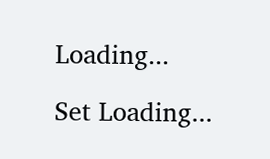Loading...

Set Loading...